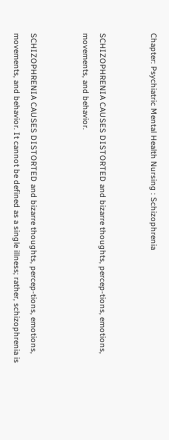Chapter: Psychiatric Mental Health Nursing : Schizophrenia


SCHIZOPHRENIA CAUSES DISTORTED and bizarre thoughts, percep-tions, emotions, movements, and behavior.


SCHIZOPHRENIA CAUSES DISTORTED and bizarre thoughts, percep-tions, emotions, movements, and behavior. It cannot be defined as a single illness; rather, schizophrenia is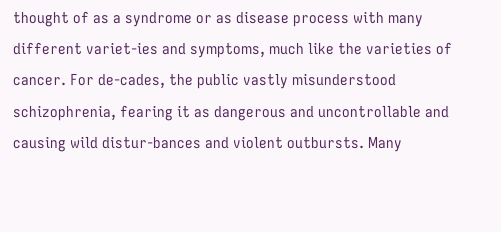thought of as a syndrome or as disease process with many different variet-ies and symptoms, much like the varieties of cancer. For de-cades, the public vastly misunderstood schizophrenia, fearing it as dangerous and uncontrollable and causing wild distur-bances and violent outbursts. Many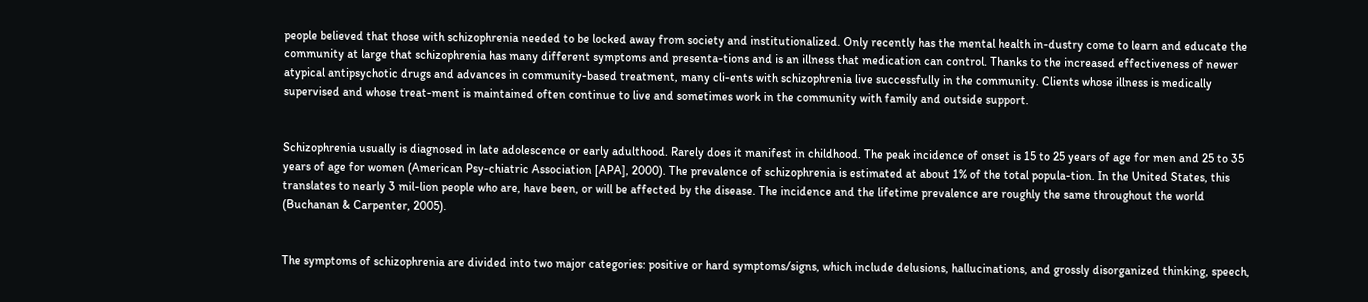people believed that those with schizophrenia needed to be locked away from society and institutionalized. Only recently has the mental health in-dustry come to learn and educate the community at large that schizophrenia has many different symptoms and presenta-tions and is an illness that medication can control. Thanks to the increased effectiveness of newer atypical antipsychotic drugs and advances in community-based treatment, many cli-ents with schizophrenia live successfully in the community. Clients whose illness is medically supervised and whose treat-ment is maintained often continue to live and sometimes work in the community with family and outside support.


Schizophrenia usually is diagnosed in late adolescence or early adulthood. Rarely does it manifest in childhood. The peak incidence of onset is 15 to 25 years of age for men and 25 to 35 years of age for women (American Psy-chiatric Association [APA], 2000). The prevalence of schizophrenia is estimated at about 1% of the total popula-tion. In the United States, this translates to nearly 3 mil-lion people who are, have been, or will be affected by the disease. The incidence and the lifetime prevalence are roughly the same throughout the world (Buchanan & Carpenter, 2005).


The symptoms of schizophrenia are divided into two major categories: positive or hard symptoms/signs, which include delusions, hallucinations, and grossly disorganized thinking, speech,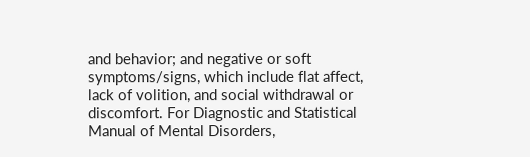and behavior; and negative or soft symptoms/signs, which include flat affect, lack of volition, and social withdrawal or discomfort. For Diagnostic and Statistical Manual of Mental Disorders,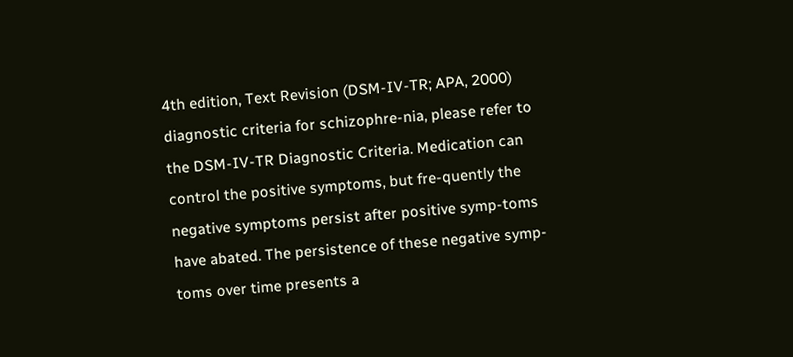4th edition, Text Revision (DSM-IV-TR; APA, 2000) diagnostic criteria for schizophre-nia, please refer to the DSM-IV-TR Diagnostic Criteria. Medication can control the positive symptoms, but fre-quently the negative symptoms persist after positive symp-toms have abated. The persistence of these negative symp-toms over time presents a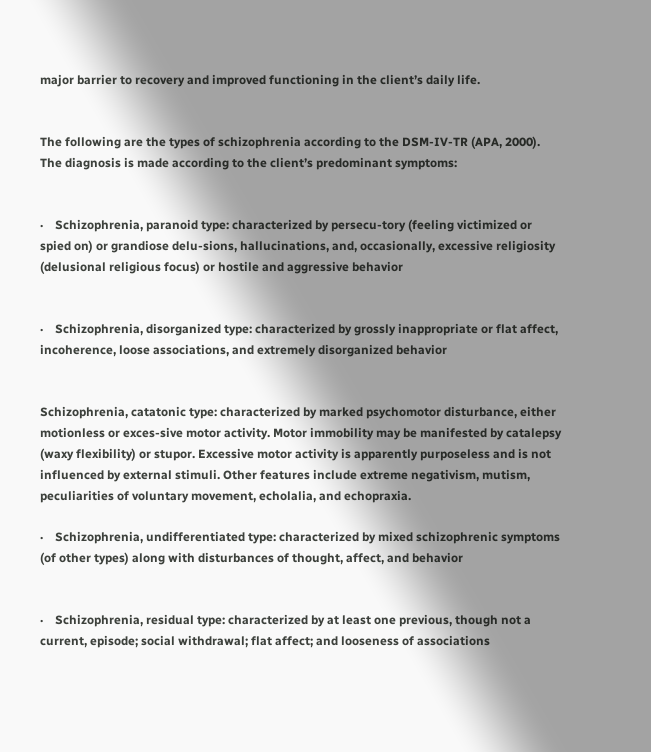major barrier to recovery and improved functioning in the client’s daily life.


The following are the types of schizophrenia according to the DSM-IV-TR (APA, 2000). The diagnosis is made according to the client’s predominant symptoms:


·    Schizophrenia, paranoid type: characterized by persecu-tory (feeling victimized or spied on) or grandiose delu-sions, hallucinations, and, occasionally, excessive religiosity (delusional religious focus) or hostile and aggressive behavior


·    Schizophrenia, disorganized type: characterized by grossly inappropriate or flat affect, incoherence, loose associations, and extremely disorganized behavior


Schizophrenia, catatonic type: characterized by marked psychomotor disturbance, either motionless or exces-sive motor activity. Motor immobility may be manifested by catalepsy (waxy flexibility) or stupor. Excessive motor activity is apparently purposeless and is not influenced by external stimuli. Other features include extreme negativism, mutism, peculiarities of voluntary movement, echolalia, and echopraxia.

·    Schizophrenia, undifferentiated type: characterized by mixed schizophrenic symptoms (of other types) along with disturbances of thought, affect, and behavior


·    Schizophrenia, residual type: characterized by at least one previous, though not a current, episode; social withdrawal; flat affect; and looseness of associations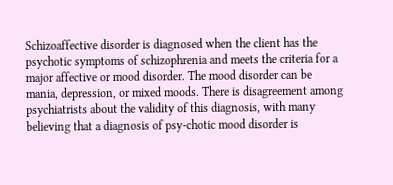Schizoaffective disorder is diagnosed when the client has the psychotic symptoms of schizophrenia and meets the criteria for a major affective or mood disorder. The mood disorder can be mania, depression, or mixed moods. There is disagreement among psychiatrists about the validity of this diagnosis, with many believing that a diagnosis of psy-chotic mood disorder is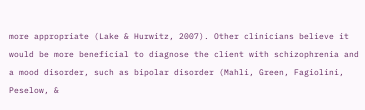more appropriate (Lake & Hurwitz, 2007). Other clinicians believe it would be more beneficial to diagnose the client with schizophrenia and a mood disorder, such as bipolar disorder (Mahli, Green, Fagiolini, Peselow, &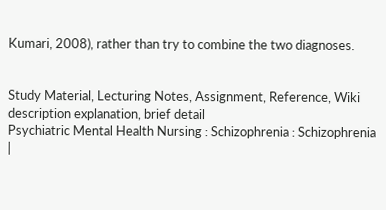Kumari, 2008), rather than try to combine the two diagnoses.


Study Material, Lecturing Notes, Assignment, Reference, Wiki description explanation, brief detail
Psychiatric Mental Health Nursing : Schizophrenia : Schizophrenia |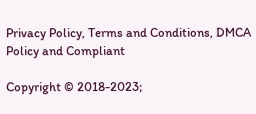Privacy Policy, Terms and Conditions, DMCA Policy and Compliant

Copyright © 2018-2023;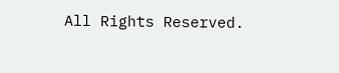All Rights Reserved.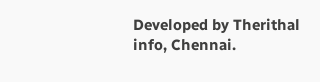Developed by Therithal info, Chennai.